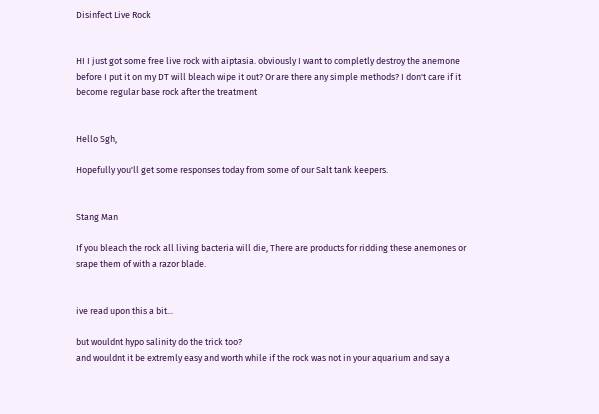Disinfect Live Rock


HI I just got some free live rock with aiptasia. obviously I want to completly destroy the anemone before I put it on my DT will bleach wipe it out? Or are there any simple methods? I don't care if it become regular base rock after the treatment


Hello Sgh,

Hopefully you'll get some responses today from some of our Salt tank keepers.


Stang Man

If you bleach the rock all living bacteria will die, There are products for ridding these anemones or srape them of with a razor blade.


ive read upon this a bit...

but wouldnt hypo salinity do the trick too?
and wouldnt it be extremly easy and worth while if the rock was not in your aquarium and say a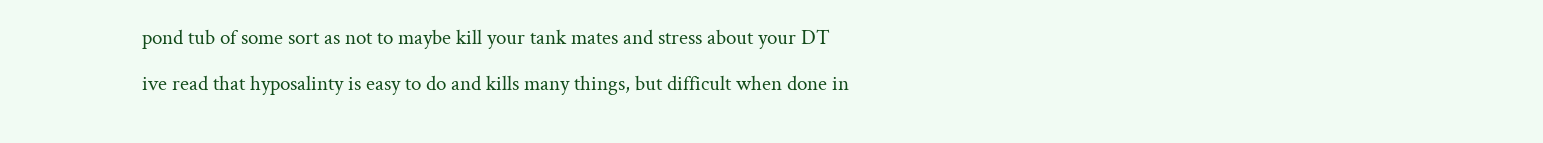pond tub of some sort as not to maybe kill your tank mates and stress about your DT

ive read that hyposalinty is easy to do and kills many things, but difficult when done in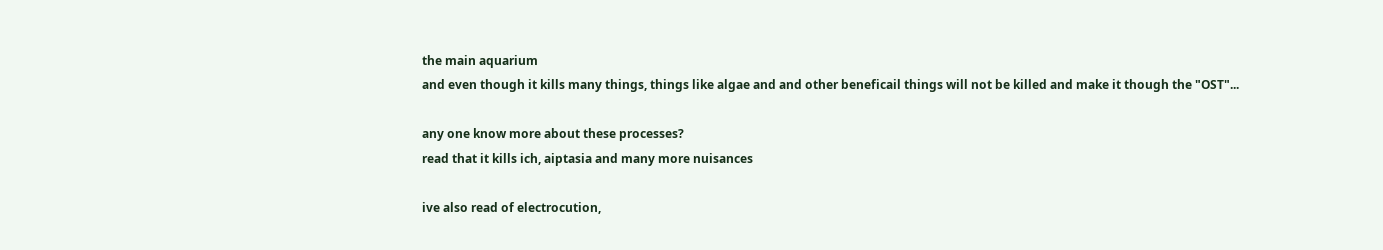the main aquarium
and even though it kills many things, things like algae and and other beneficail things will not be killed and make it though the "OST"...

any one know more about these processes?
read that it kills ich, aiptasia and many more nuisances

ive also read of electrocution,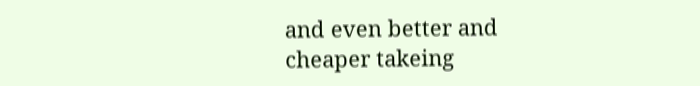and even better and cheaper takeing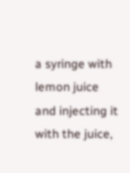a syringe with lemon juice and injecting it with the juice,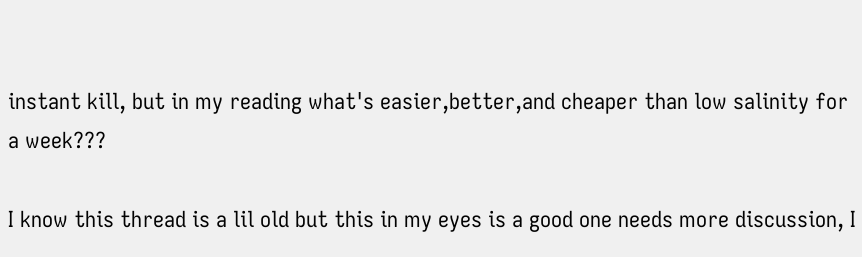instant kill, but in my reading what's easier,better,and cheaper than low salinity for a week???

I know this thread is a lil old but this in my eyes is a good one needs more discussion, I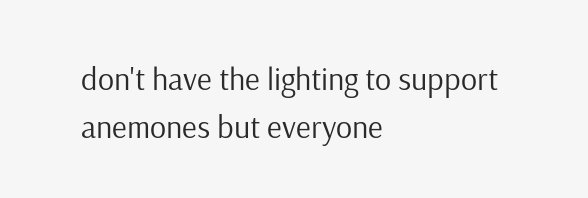don't have the lighting to support anemones but everyone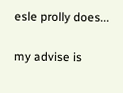esle prolly does...

my advise is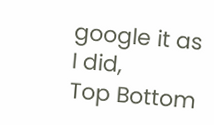google it as I did,
Top Bottom